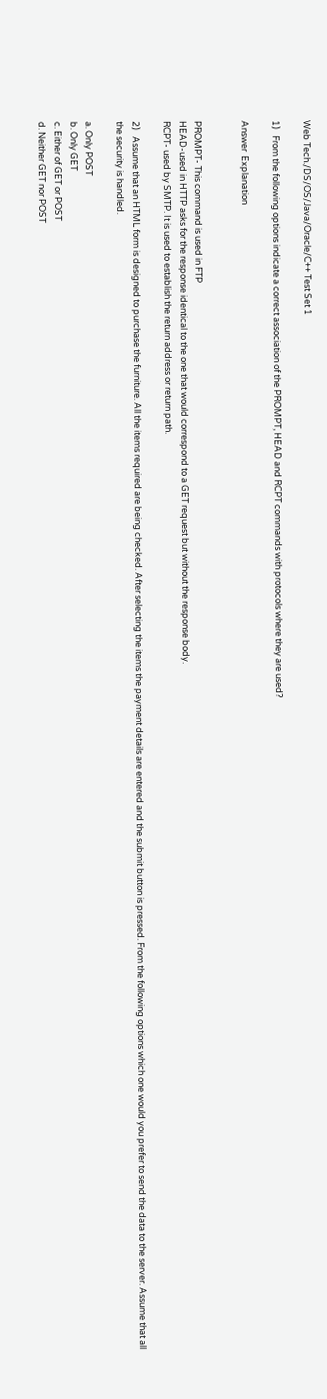Web Tech./DS/OS/Java/Oracle/C++ Test Set 1

1)   From the following options indicate a correct association of the PROMPT, HEAD and RCPT commands with protocols where they are used?

Answer  Explanation


PROMPT- This command is used in FTP
HEAD-used in HTTP asks for the response identical to the one that would correspond to a GET request but without the response body.
RCPT- used by SMTP. It is used to establish the return address or return path.

2)   Assume that an HTML form is designed to purchase the furniture. All the items required are being checked. After selecting the items the payment details are entered and the submit button is pressed. From the following options which one would you prefer to send the data to the server. Assume that all the security is handled.

a. Only POST
b. Only GET
c. Either of GET or POST
d. Neither GET nor POST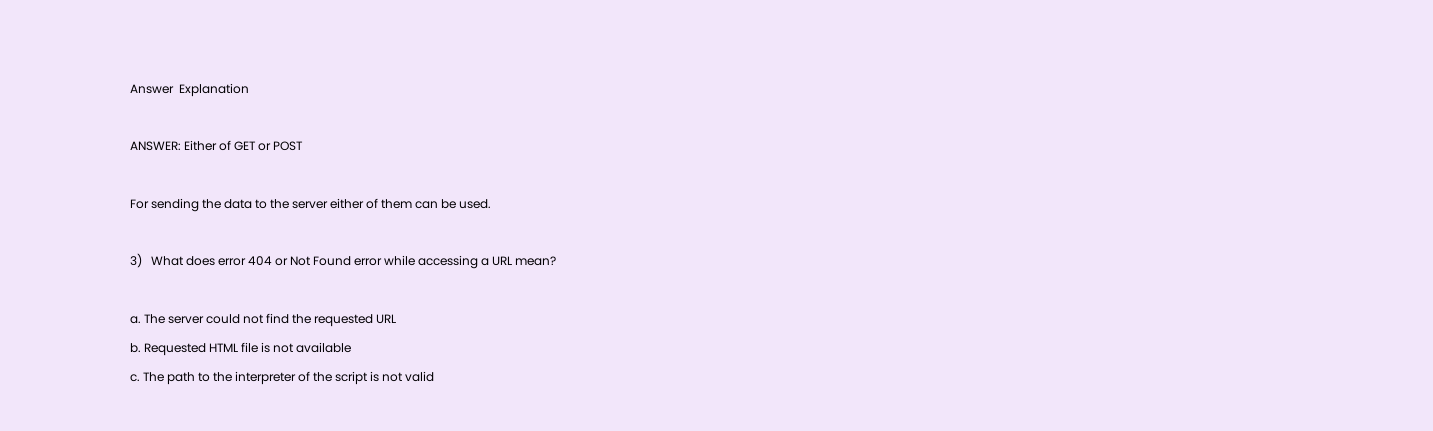Answer  Explanation

ANSWER: Either of GET or POST

For sending the data to the server either of them can be used.

3)   What does error 404 or Not Found error while accessing a URL mean?

a. The server could not find the requested URL
b. Requested HTML file is not available
c. The path to the interpreter of the script is not valid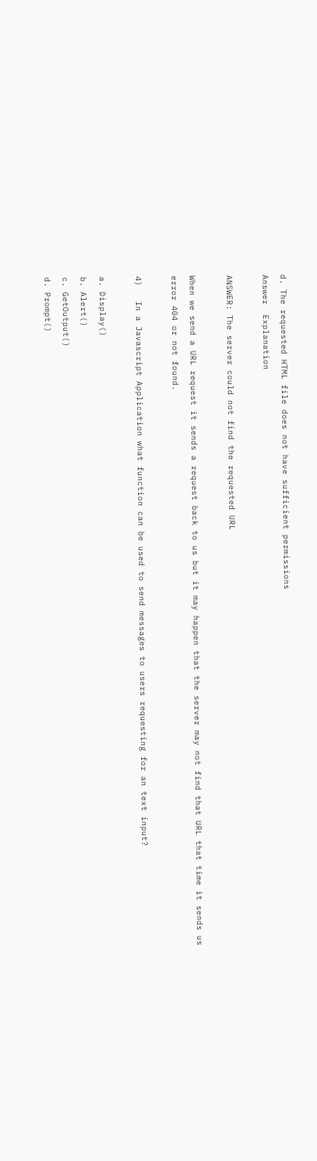d. The requested HTML file does not have sufficient permissions
Answer  Explanation

ANSWER: The server could not find the requested URL

When we send a URL request it sends a request back to us but it may happen that the server may not find that URL that time it sends us error 404 or not found.

4)   In a Javascript Application what function can be used to send messages to users requesting for an text input?

a. Display()
b. Alert()
c. GetOutput()
d. Prompt()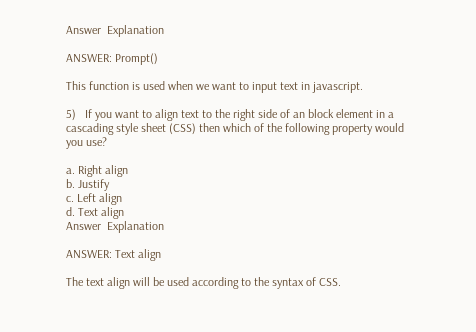Answer  Explanation

ANSWER: Prompt()

This function is used when we want to input text in javascript.

5)   If you want to align text to the right side of an block element in a cascading style sheet (CSS) then which of the following property would you use?

a. Right align
b. Justify
c. Left align
d. Text align
Answer  Explanation

ANSWER: Text align

The text align will be used according to the syntax of CSS.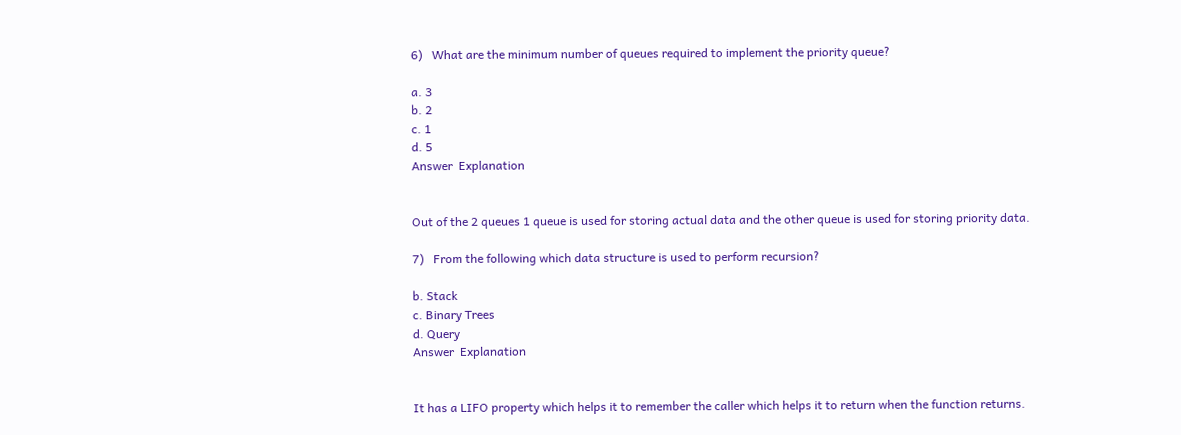6)   What are the minimum number of queues required to implement the priority queue?

a. 3
b. 2
c. 1
d. 5
Answer  Explanation


Out of the 2 queues 1 queue is used for storing actual data and the other queue is used for storing priority data.

7)   From the following which data structure is used to perform recursion?

b. Stack
c. Binary Trees
d. Query
Answer  Explanation


It has a LIFO property which helps it to remember the caller which helps it to return when the function returns.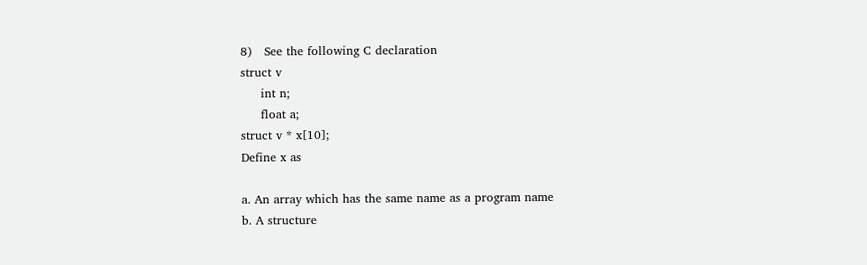8)   See the following C declaration
struct v
     int n;
     float a;
struct v * x[10];
Define x as

a. An array which has the same name as a program name
b. A structure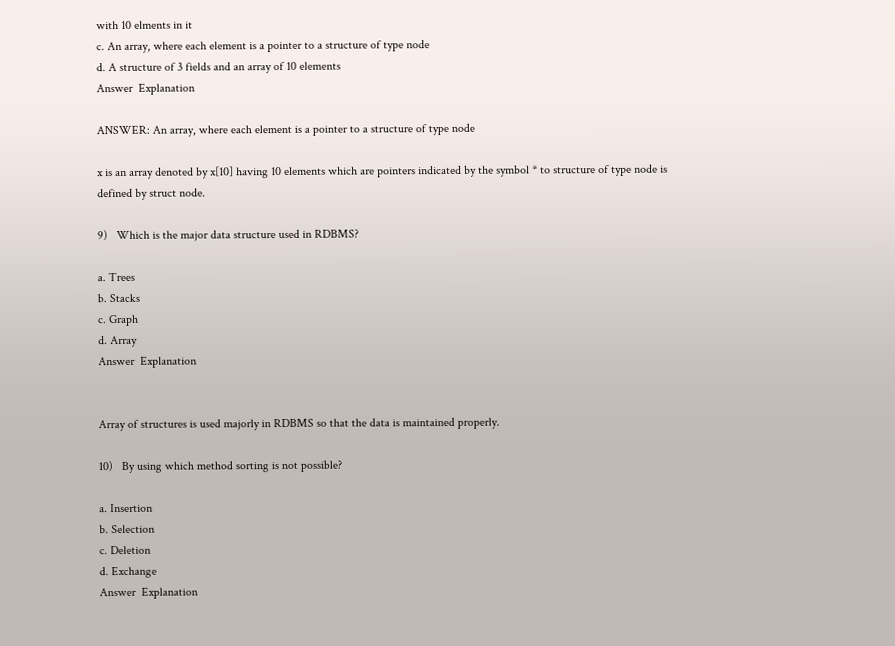with 10 elments in it
c. An array, where each element is a pointer to a structure of type node
d. A structure of 3 fields and an array of 10 elements
Answer  Explanation

ANSWER: An array, where each element is a pointer to a structure of type node

x is an array denoted by x[10] having 10 elements which are pointers indicated by the symbol * to structure of type node is defined by struct node.

9)   Which is the major data structure used in RDBMS?

a. Trees
b. Stacks
c. Graph
d. Array
Answer  Explanation


Array of structures is used majorly in RDBMS so that the data is maintained properly.

10)   By using which method sorting is not possible?

a. Insertion
b. Selection
c. Deletion
d. Exchange
Answer  Explanation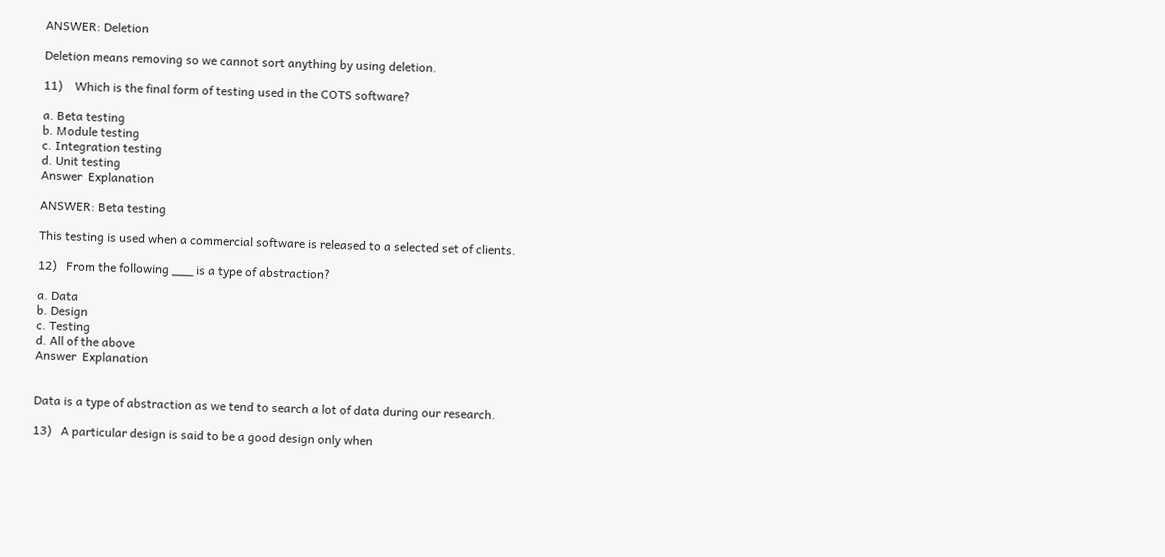ANSWER: Deletion

Deletion means removing so we cannot sort anything by using deletion.

11)    Which is the final form of testing used in the COTS software?

a. Beta testing
b. Module testing
c. Integration testing
d. Unit testing
Answer  Explanation

ANSWER: Beta testing

This testing is used when a commercial software is released to a selected set of clients.

12)   From the following ___ is a type of abstraction?

a. Data
b. Design
c. Testing
d. All of the above
Answer  Explanation


Data is a type of abstraction as we tend to search a lot of data during our research.

13)   A particular design is said to be a good design only when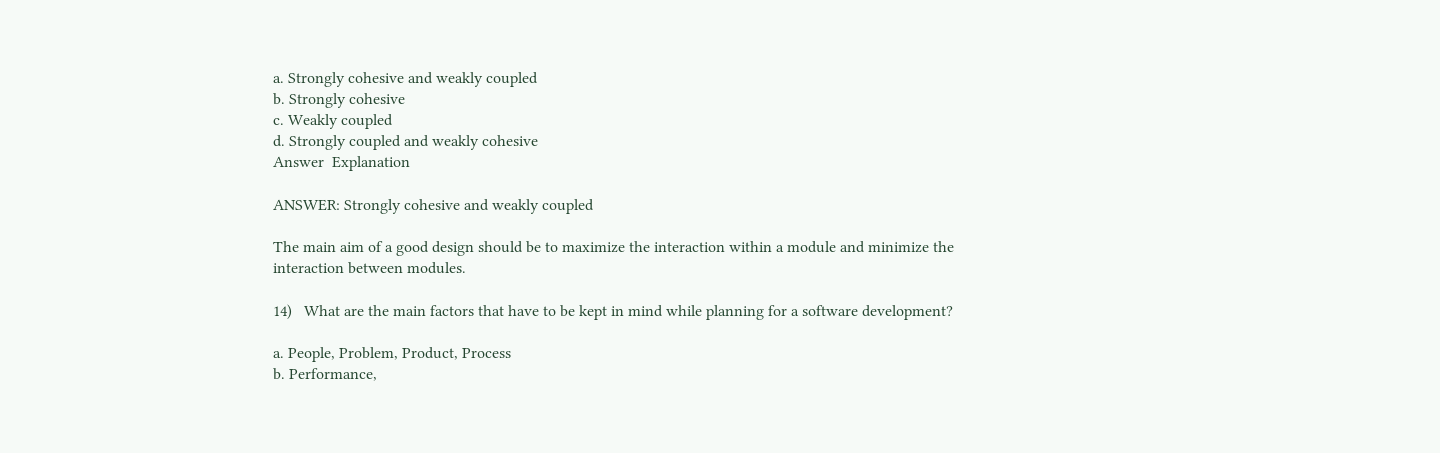a. Strongly cohesive and weakly coupled
b. Strongly cohesive
c. Weakly coupled
d. Strongly coupled and weakly cohesive
Answer  Explanation

ANSWER: Strongly cohesive and weakly coupled

The main aim of a good design should be to maximize the interaction within a module and minimize the interaction between modules.

14)   What are the main factors that have to be kept in mind while planning for a software development?

a. People, Problem, Product, Process
b. Performance,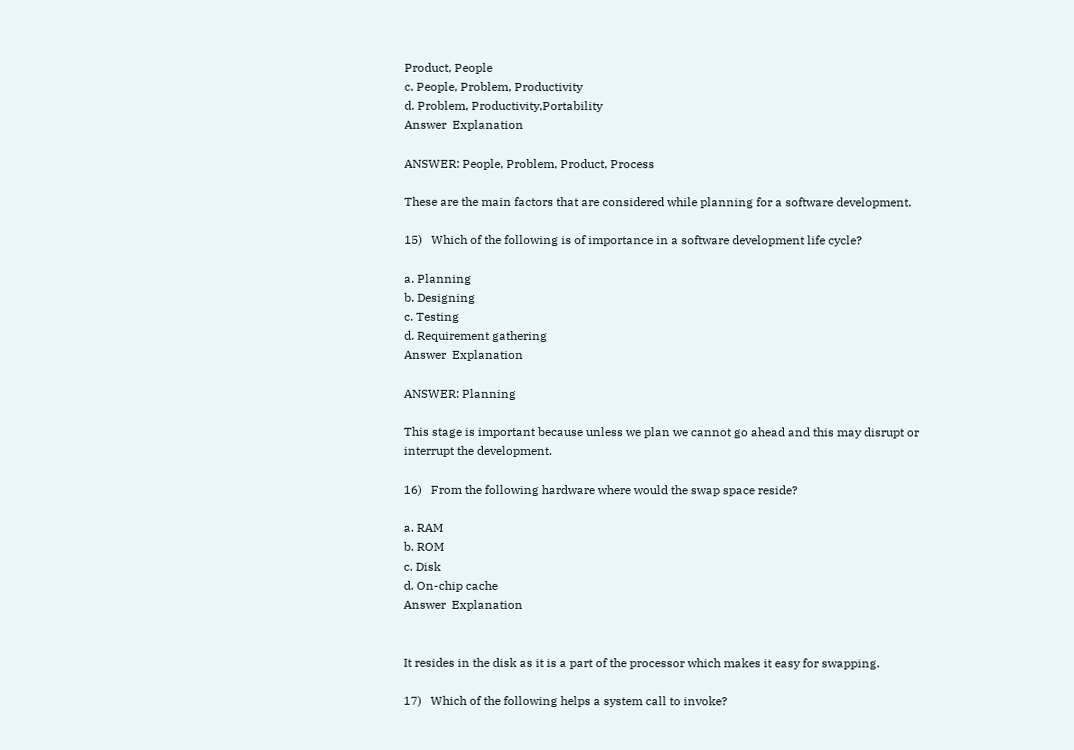Product, People
c. People, Problem, Productivity
d. Problem, Productivity,Portability
Answer  Explanation

ANSWER: People, Problem, Product, Process

These are the main factors that are considered while planning for a software development.

15)   Which of the following is of importance in a software development life cycle?

a. Planning
b. Designing
c. Testing
d. Requirement gathering
Answer  Explanation

ANSWER: Planning

This stage is important because unless we plan we cannot go ahead and this may disrupt or interrupt the development.

16)   From the following hardware where would the swap space reside?

a. RAM
b. ROM
c. Disk
d. On-chip cache
Answer  Explanation


It resides in the disk as it is a part of the processor which makes it easy for swapping.

17)   Which of the following helps a system call to invoke?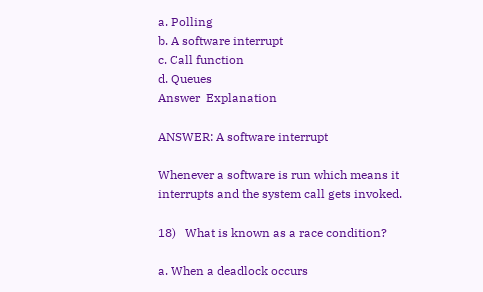a. Polling
b. A software interrupt
c. Call function
d. Queues
Answer  Explanation

ANSWER: A software interrupt

Whenever a software is run which means it interrupts and the system call gets invoked.

18)   What is known as a race condition?

a. When a deadlock occurs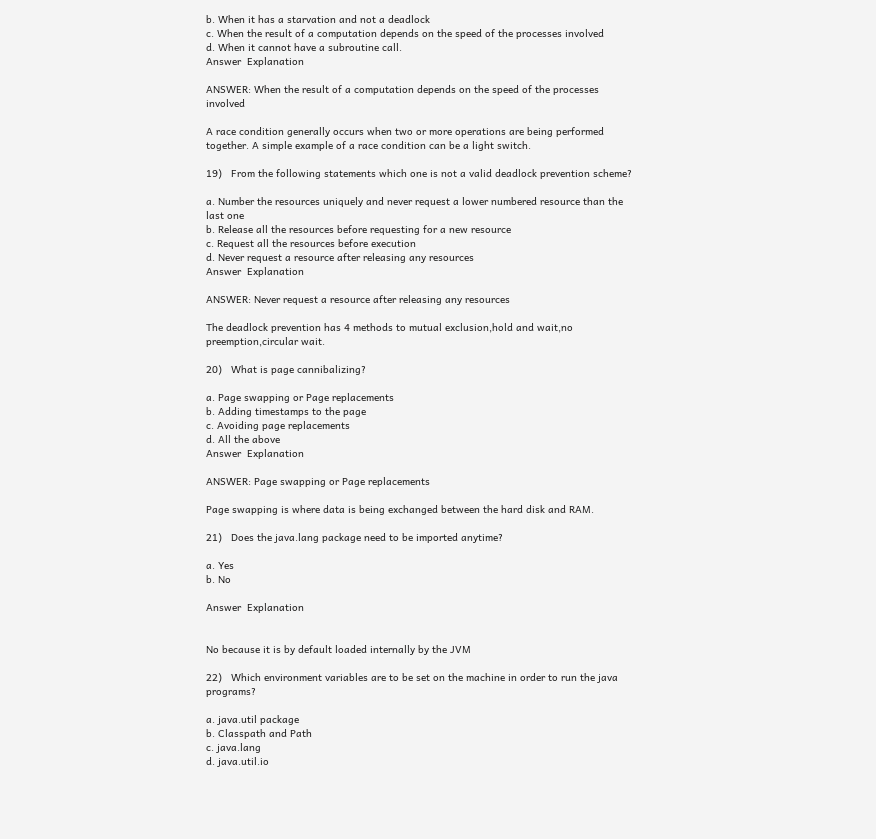b. When it has a starvation and not a deadlock
c. When the result of a computation depends on the speed of the processes involved
d. When it cannot have a subroutine call.
Answer  Explanation

ANSWER: When the result of a computation depends on the speed of the processes involved

A race condition generally occurs when two or more operations are being performed together. A simple example of a race condition can be a light switch.

19)   From the following statements which one is not a valid deadlock prevention scheme?

a. Number the resources uniquely and never request a lower numbered resource than the last one
b. Release all the resources before requesting for a new resource
c. Request all the resources before execution
d. Never request a resource after releasing any resources
Answer  Explanation

ANSWER: Never request a resource after releasing any resources

The deadlock prevention has 4 methods to mutual exclusion,hold and wait,no preemption,circular wait.

20)   What is page cannibalizing?

a. Page swapping or Page replacements
b. Adding timestamps to the page
c. Avoiding page replacements
d. All the above
Answer  Explanation

ANSWER: Page swapping or Page replacements

Page swapping is where data is being exchanged between the hard disk and RAM.

21)   Does the java.lang package need to be imported anytime?

a. Yes
b. No

Answer  Explanation


No because it is by default loaded internally by the JVM

22)   Which environment variables are to be set on the machine in order to run the java programs?

a. java.util package
b. Classpath and Path
c. java.lang
d. java.util.io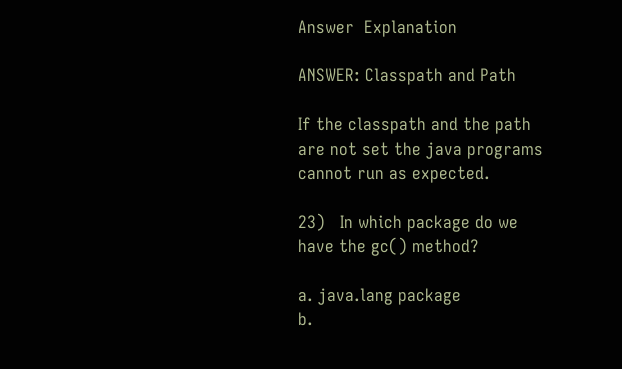Answer  Explanation

ANSWER: Classpath and Path

If the classpath and the path are not set the java programs cannot run as expected.

23)   In which package do we have the gc() method?

a. java.lang package
b.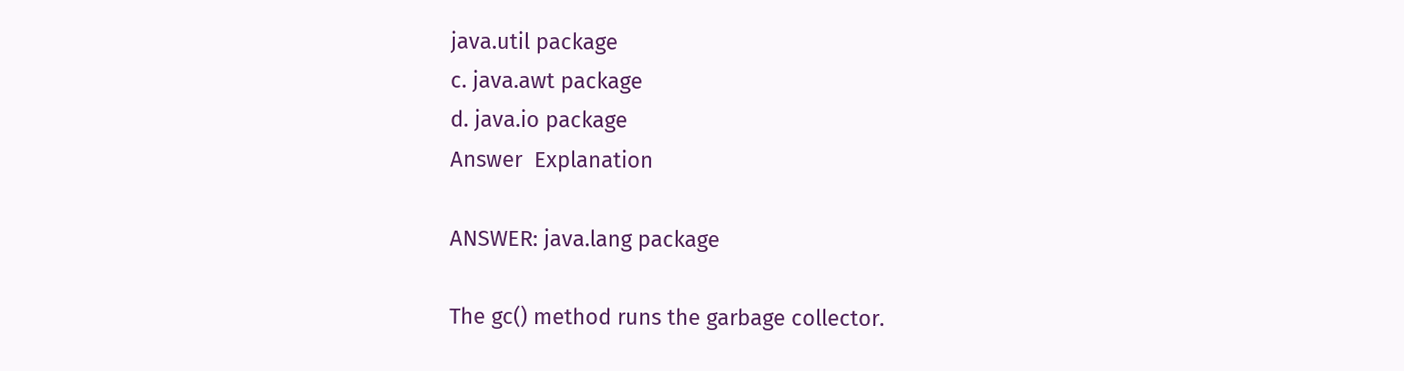java.util package
c. java.awt package
d. java.io package
Answer  Explanation

ANSWER: java.lang package

The gc() method runs the garbage collector.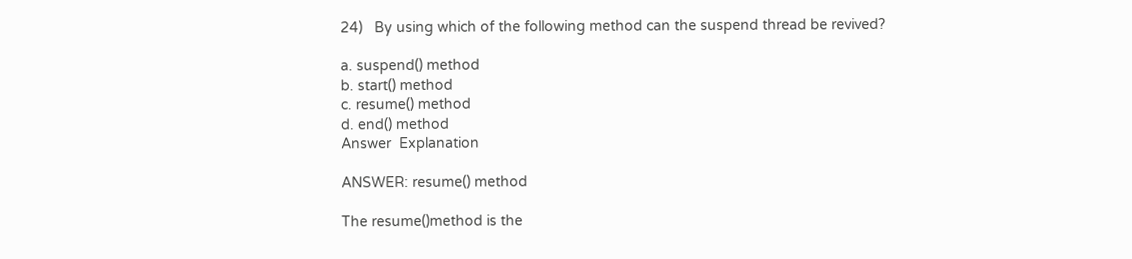24)   By using which of the following method can the suspend thread be revived?

a. suspend() method
b. start() method
c. resume() method
d. end() method
Answer  Explanation

ANSWER: resume() method

The resume()method is the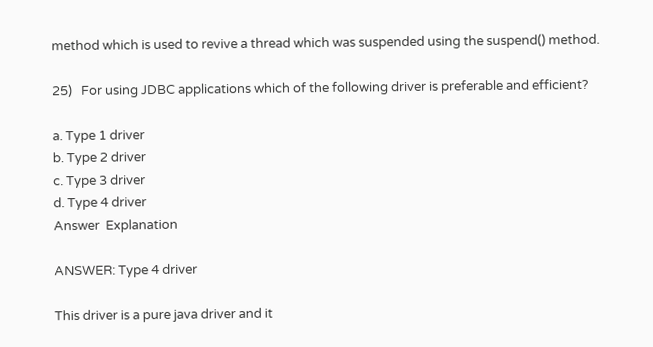method which is used to revive a thread which was suspended using the suspend() method.

25)   For using JDBC applications which of the following driver is preferable and efficient?

a. Type 1 driver
b. Type 2 driver
c. Type 3 driver
d. Type 4 driver
Answer  Explanation

ANSWER: Type 4 driver

This driver is a pure java driver and it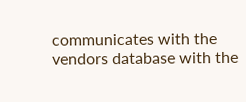communicates with the vendors database with the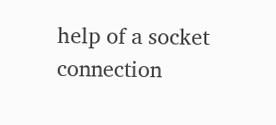help of a socket connection